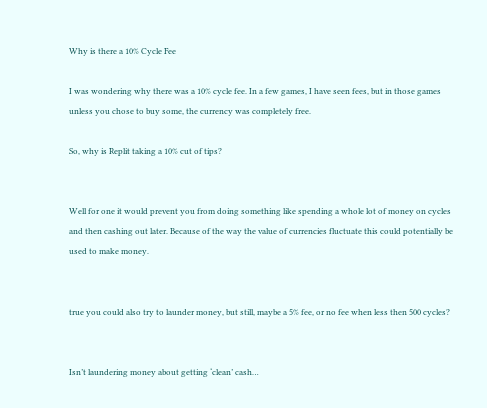Why is there a 10% Cycle Fee

I was wondering why there was a 10% cycle fee. In a few games, I have seen fees, but in those games unless you chose to buy some, the currency was completely free.

So, why is Replit taking a 10% cut of tips?


Well for one it would prevent you from doing something like spending a whole lot of money on cycles and then cashing out later. Because of the way the value of currencies fluctuate this could potentially be used to make money.


true you could also try to launder money, but still, maybe a 5% fee, or no fee when less then 500 cycles?


Isn’t laundering money about getting ‘clean’ cash…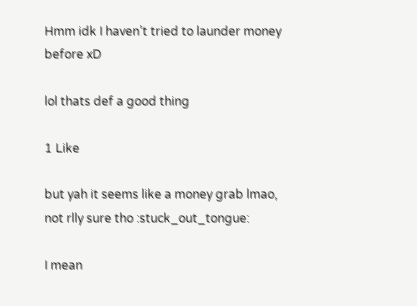Hmm idk I haven’t tried to launder money before xD

lol thats def a good thing

1 Like

but yah it seems like a money grab lmao, not rlly sure tho :stuck_out_tongue:

I mean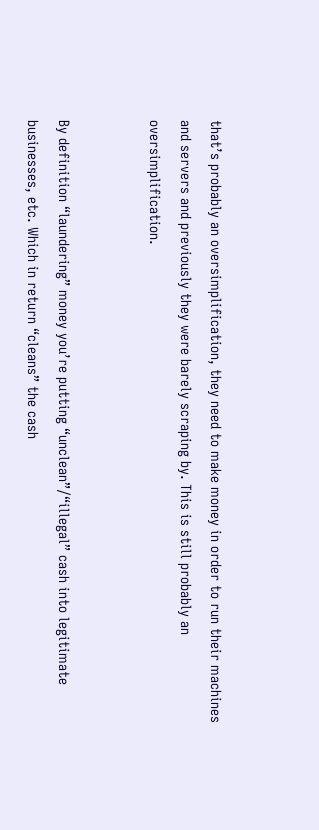that’s probably an oversimplification, they need to make money in order to run their machines and servers and previously they were barely scraping by. This is still probably an oversimplification.


By definition “laundering” money you’re putting “unclean”/“illegal” cash into legitimate businesses, etc. Which in return “cleans” the cash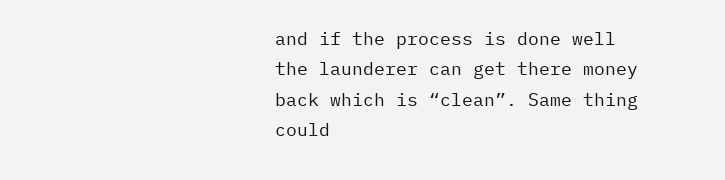and if the process is done well the launderer can get there money back which is “clean”. Same thing could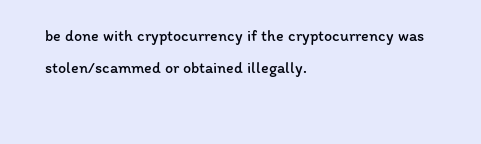be done with cryptocurrency if the cryptocurrency was stolen/scammed or obtained illegally.